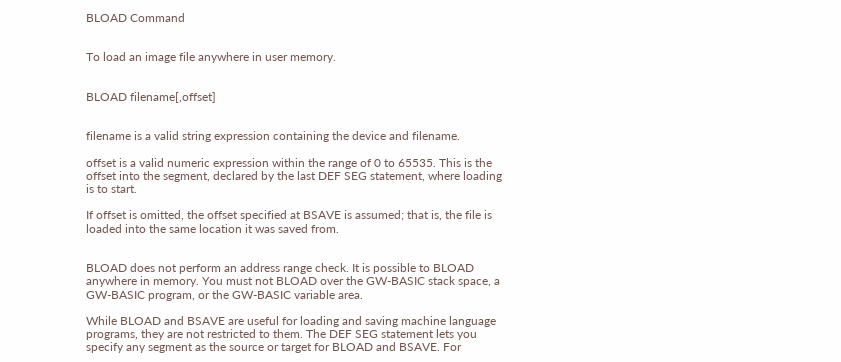BLOAD Command


To load an image file anywhere in user memory.


BLOAD filename[,offset]


filename is a valid string expression containing the device and filename.

offset is a valid numeric expression within the range of 0 to 65535. This is the offset into the segment, declared by the last DEF SEG statement, where loading is to start.

If offset is omitted, the offset specified at BSAVE is assumed; that is, the file is loaded into the same location it was saved from.


BLOAD does not perform an address range check. It is possible to BLOAD anywhere in memory. You must not BLOAD over the GW-BASIC stack space, a GW-BASIC program, or the GW-BASIC variable area.

While BLOAD and BSAVE are useful for loading and saving machine language programs, they are not restricted to them. The DEF SEG statement lets you specify any segment as the source or target for BLOAD and BSAVE. For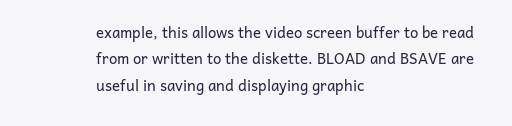example, this allows the video screen buffer to be read from or written to the diskette. BLOAD and BSAVE are useful in saving and displaying graphic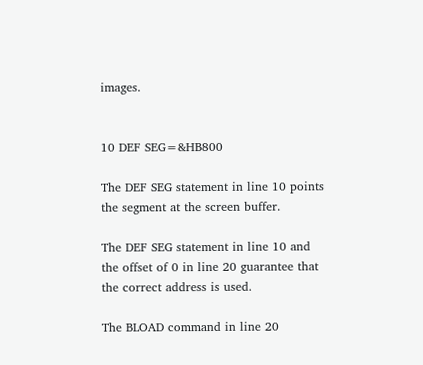images.


10 DEF SEG=&HB800

The DEF SEG statement in line 10 points the segment at the screen buffer.

The DEF SEG statement in line 10 and the offset of 0 in line 20 guarantee that the correct address is used.

The BLOAD command in line 20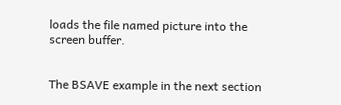loads the file named picture into the screen buffer.


The BSAVE example in the next section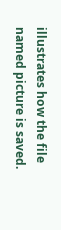illustrates how the file named picture is saved.